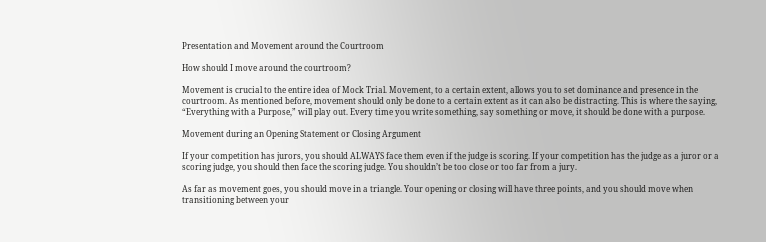Presentation and Movement around the Courtroom

How should I move around the courtroom?

Movement is crucial to the entire idea of Mock Trial. Movement, to a certain extent, allows you to set dominance and presence in the courtroom. As mentioned before, movement should only be done to a certain extent as it can also be distracting. This is where the saying, “Everything with a Purpose,” will play out. Every time you write something, say something or move, it should be done with a purpose.

Movement during an Opening Statement or Closing Argument

If your competition has jurors, you should ALWAYS face them even if the judge is scoring. If your competition has the judge as a juror or a scoring judge, you should then face the scoring judge. You shouldn’t be too close or too far from a jury.

As far as movement goes, you should move in a triangle. Your opening or closing will have three points, and you should move when transitioning between your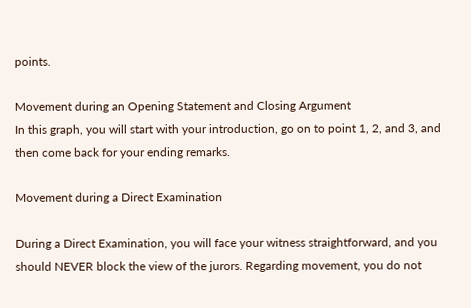points.

Movement during an Opening Statement and Closing Argument
In this graph, you will start with your introduction, go on to point 1, 2, and 3, and then come back for your ending remarks.

Movement during a Direct Examination

During a Direct Examination, you will face your witness straightforward, and you should NEVER block the view of the jurors. Regarding movement, you do not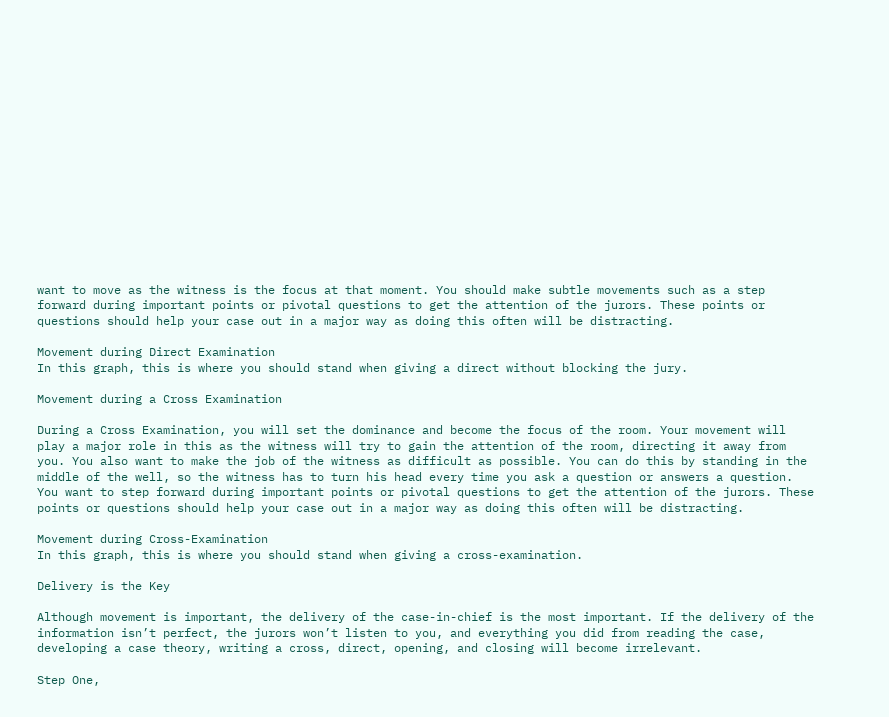want to move as the witness is the focus at that moment. You should make subtle movements such as a step forward during important points or pivotal questions to get the attention of the jurors. These points or questions should help your case out in a major way as doing this often will be distracting.

Movement during Direct Examination
In this graph, this is where you should stand when giving a direct without blocking the jury.

Movement during a Cross Examination

During a Cross Examination, you will set the dominance and become the focus of the room. Your movement will play a major role in this as the witness will try to gain the attention of the room, directing it away from you. You also want to make the job of the witness as difficult as possible. You can do this by standing in the middle of the well, so the witness has to turn his head every time you ask a question or answers a question. You want to step forward during important points or pivotal questions to get the attention of the jurors. These points or questions should help your case out in a major way as doing this often will be distracting.

Movement during Cross-Examination
In this graph, this is where you should stand when giving a cross-examination.

Delivery is the Key

Although movement is important, the delivery of the case-in-chief is the most important. If the delivery of the information isn’t perfect, the jurors won’t listen to you, and everything you did from reading the case, developing a case theory, writing a cross, direct, opening, and closing will become irrelevant.

Step One,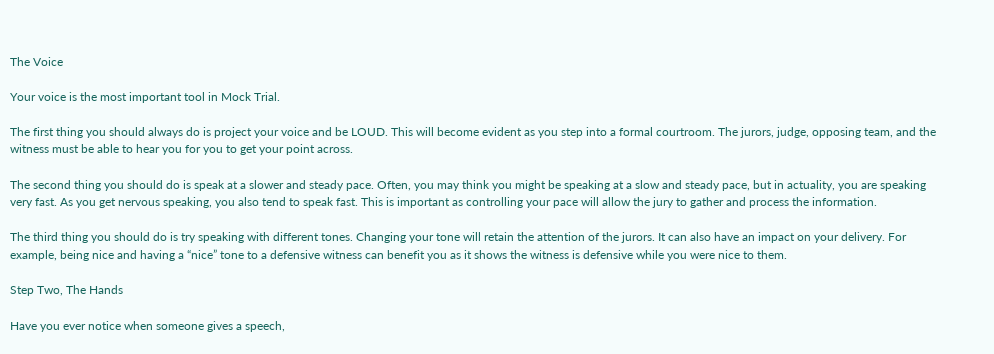The Voice

Your voice is the most important tool in Mock Trial.

The first thing you should always do is project your voice and be LOUD. This will become evident as you step into a formal courtroom. The jurors, judge, opposing team, and the witness must be able to hear you for you to get your point across.

The second thing you should do is speak at a slower and steady pace. Often, you may think you might be speaking at a slow and steady pace, but in actuality, you are speaking very fast. As you get nervous speaking, you also tend to speak fast. This is important as controlling your pace will allow the jury to gather and process the information.

The third thing you should do is try speaking with different tones. Changing your tone will retain the attention of the jurors. It can also have an impact on your delivery. For example, being nice and having a “nice” tone to a defensive witness can benefit you as it shows the witness is defensive while you were nice to them.

Step Two, The Hands

Have you ever notice when someone gives a speech,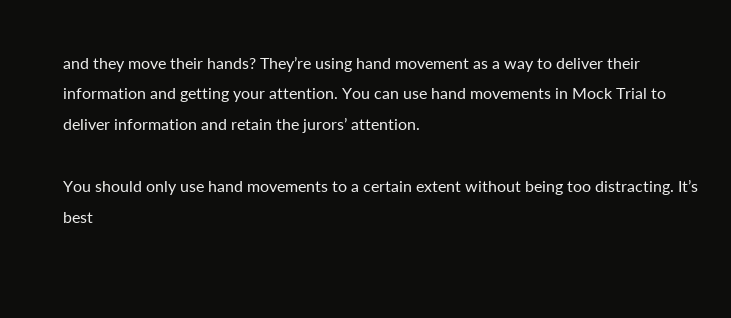and they move their hands? They’re using hand movement as a way to deliver their information and getting your attention. You can use hand movements in Mock Trial to deliver information and retain the jurors’ attention.

You should only use hand movements to a certain extent without being too distracting. It’s best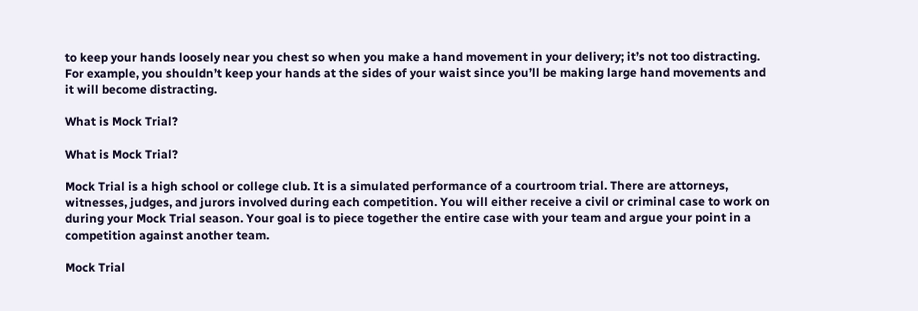to keep your hands loosely near you chest so when you make a hand movement in your delivery; it’s not too distracting. For example, you shouldn’t keep your hands at the sides of your waist since you’ll be making large hand movements and it will become distracting.

What is Mock Trial?

What is Mock Trial?

Mock Trial is a high school or college club. It is a simulated performance of a courtroom trial. There are attorneys, witnesses, judges, and jurors involved during each competition. You will either receive a civil or criminal case to work on during your Mock Trial season. Your goal is to piece together the entire case with your team and argue your point in a competition against another team.

Mock Trial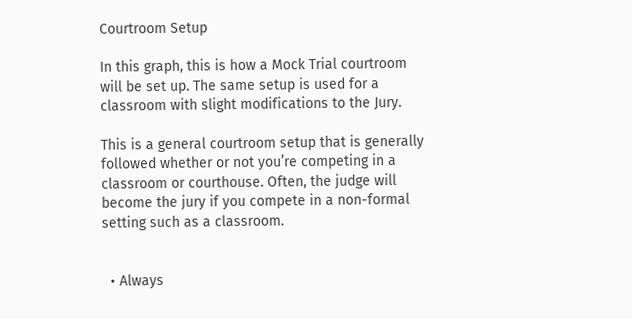Courtroom Setup

In this graph, this is how a Mock Trial courtroom will be set up. The same setup is used for a classroom with slight modifications to the Jury.

This is a general courtroom setup that is generally followed whether or not you’re competing in a classroom or courthouse. Often, the judge will become the jury if you compete in a non-formal setting such as a classroom.


  • Always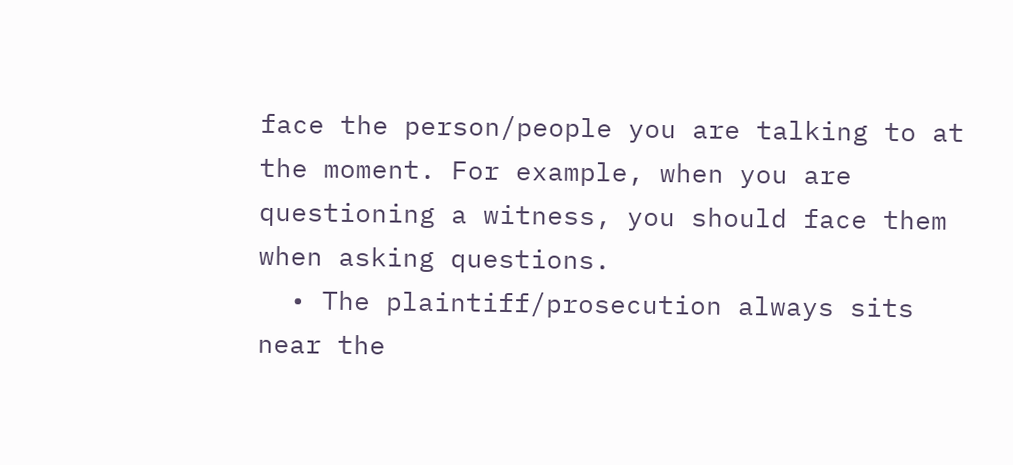face the person/people you are talking to at the moment. For example, when you are questioning a witness, you should face them when asking questions.
  • The plaintiff/prosecution always sits near the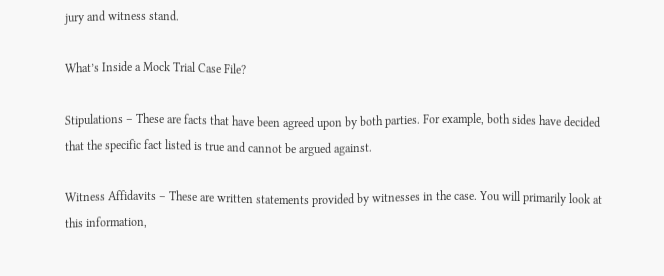jury and witness stand.

What’s Inside a Mock Trial Case File?

Stipulations – These are facts that have been agreed upon by both parties. For example, both sides have decided that the specific fact listed is true and cannot be argued against.

Witness Affidavits – These are written statements provided by witnesses in the case. You will primarily look at this information,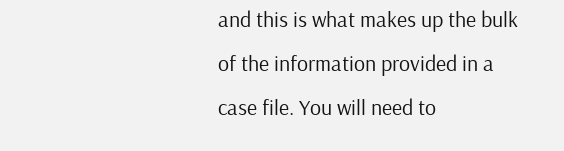and this is what makes up the bulk of the information provided in a case file. You will need to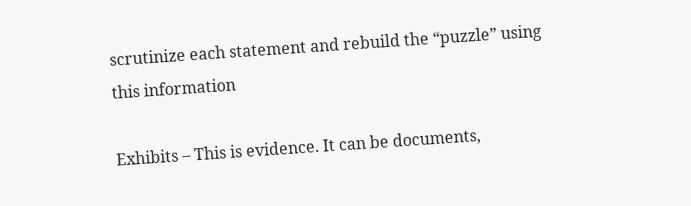scrutinize each statement and rebuild the “puzzle” using this information

Exhibits – This is evidence. It can be documents,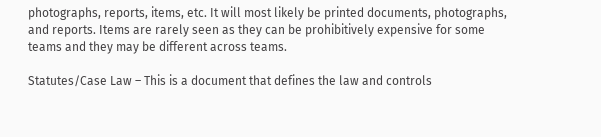photographs, reports, items, etc. It will most likely be printed documents, photographs, and reports. Items are rarely seen as they can be prohibitively expensive for some teams and they may be different across teams.

Statutes/Case Law – This is a document that defines the law and controls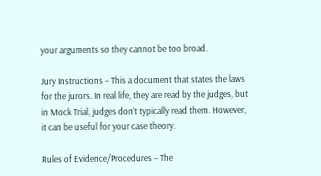your arguments so they cannot be too broad.

Jury Instructions – This a document that states the laws for the jurors. In real life, they are read by the judges, but in Mock Trial, judges don’t typically read them. However, it can be useful for your case theory.

Rules of Evidence/Procedures – The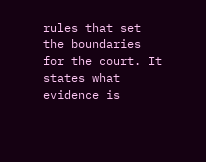rules that set the boundaries for the court. It states what evidence is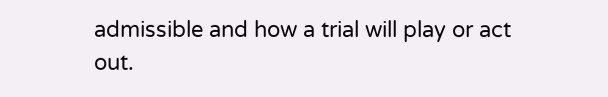admissible and how a trial will play or act out.